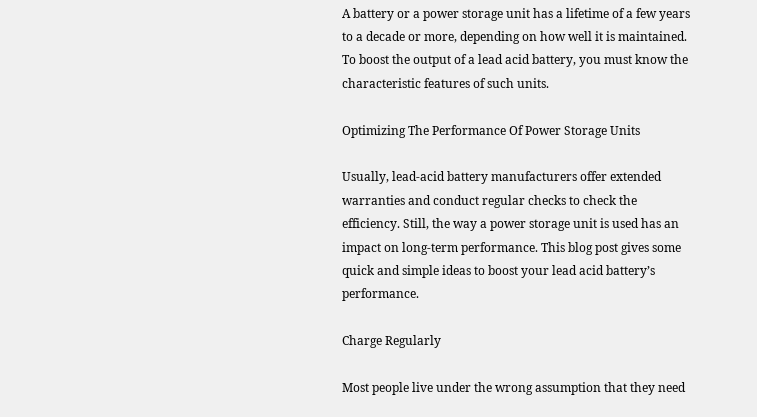A battery or a power storage unit has a lifetime of a few years to a decade or more, depending on how well it is maintained. To boost the output of a lead acid battery, you must know the characteristic features of such units.

Optimizing The Performance Of Power Storage Units

Usually, lead-acid battery manufacturers offer extended warranties and conduct regular checks to check the efficiency. Still, the way a power storage unit is used has an impact on long-term performance. This blog post gives some quick and simple ideas to boost your lead acid battery’s performance.

Charge Regularly

Most people live under the wrong assumption that they need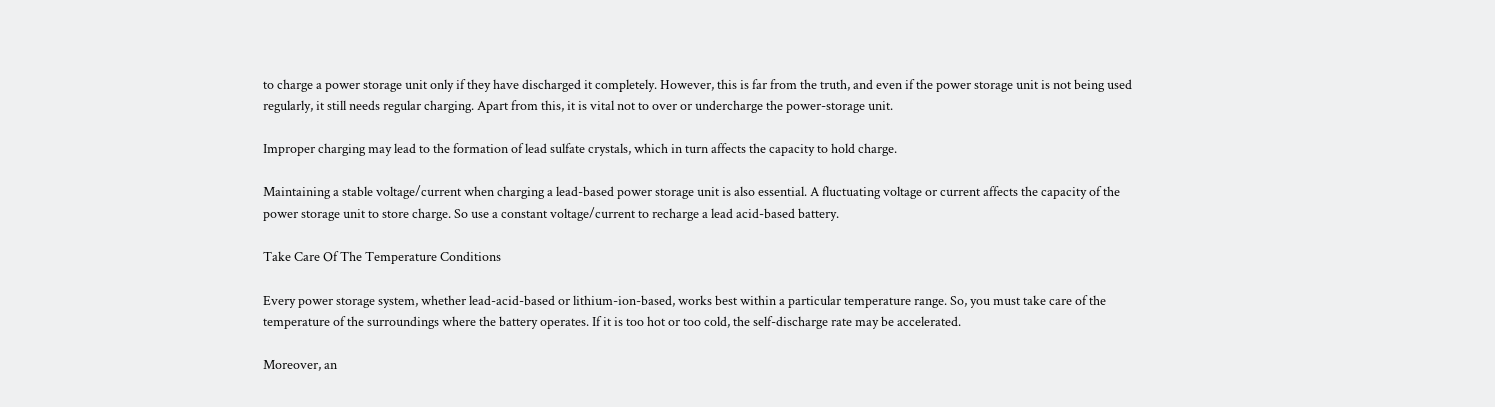to charge a power storage unit only if they have discharged it completely. However, this is far from the truth, and even if the power storage unit is not being used regularly, it still needs regular charging. Apart from this, it is vital not to over or undercharge the power-storage unit.

Improper charging may lead to the formation of lead sulfate crystals, which in turn affects the capacity to hold charge.

Maintaining a stable voltage/current when charging a lead-based power storage unit is also essential. A fluctuating voltage or current affects the capacity of the power storage unit to store charge. So use a constant voltage/current to recharge a lead acid-based battery.

Take Care Of The Temperature Conditions

Every power storage system, whether lead-acid-based or lithium-ion-based, works best within a particular temperature range. So, you must take care of the temperature of the surroundings where the battery operates. If it is too hot or too cold, the self-discharge rate may be accelerated.

Moreover, an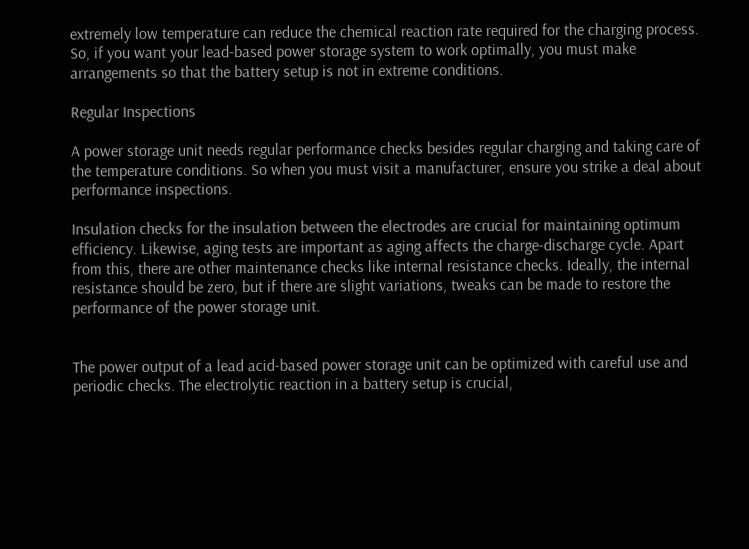extremely low temperature can reduce the chemical reaction rate required for the charging process. So, if you want your lead-based power storage system to work optimally, you must make arrangements so that the battery setup is not in extreme conditions.

Regular Inspections

A power storage unit needs regular performance checks besides regular charging and taking care of the temperature conditions. So when you must visit a manufacturer, ensure you strike a deal about performance inspections.

Insulation checks for the insulation between the electrodes are crucial for maintaining optimum efficiency. Likewise, aging tests are important as aging affects the charge-discharge cycle. Apart from this, there are other maintenance checks like internal resistance checks. Ideally, the internal resistance should be zero, but if there are slight variations, tweaks can be made to restore the performance of the power storage unit.


The power output of a lead acid-based power storage unit can be optimized with careful use and periodic checks. The electrolytic reaction in a battery setup is crucial,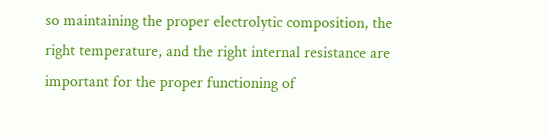so maintaining the proper electrolytic composition, the right temperature, and the right internal resistance are important for the proper functioning of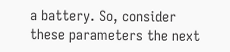a battery. So, consider these parameters the next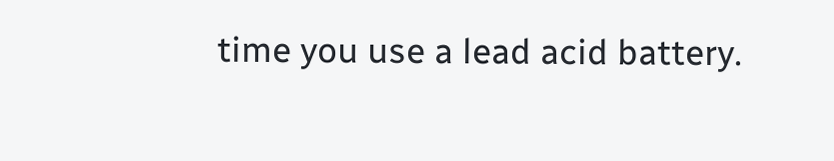time you use a lead acid battery.